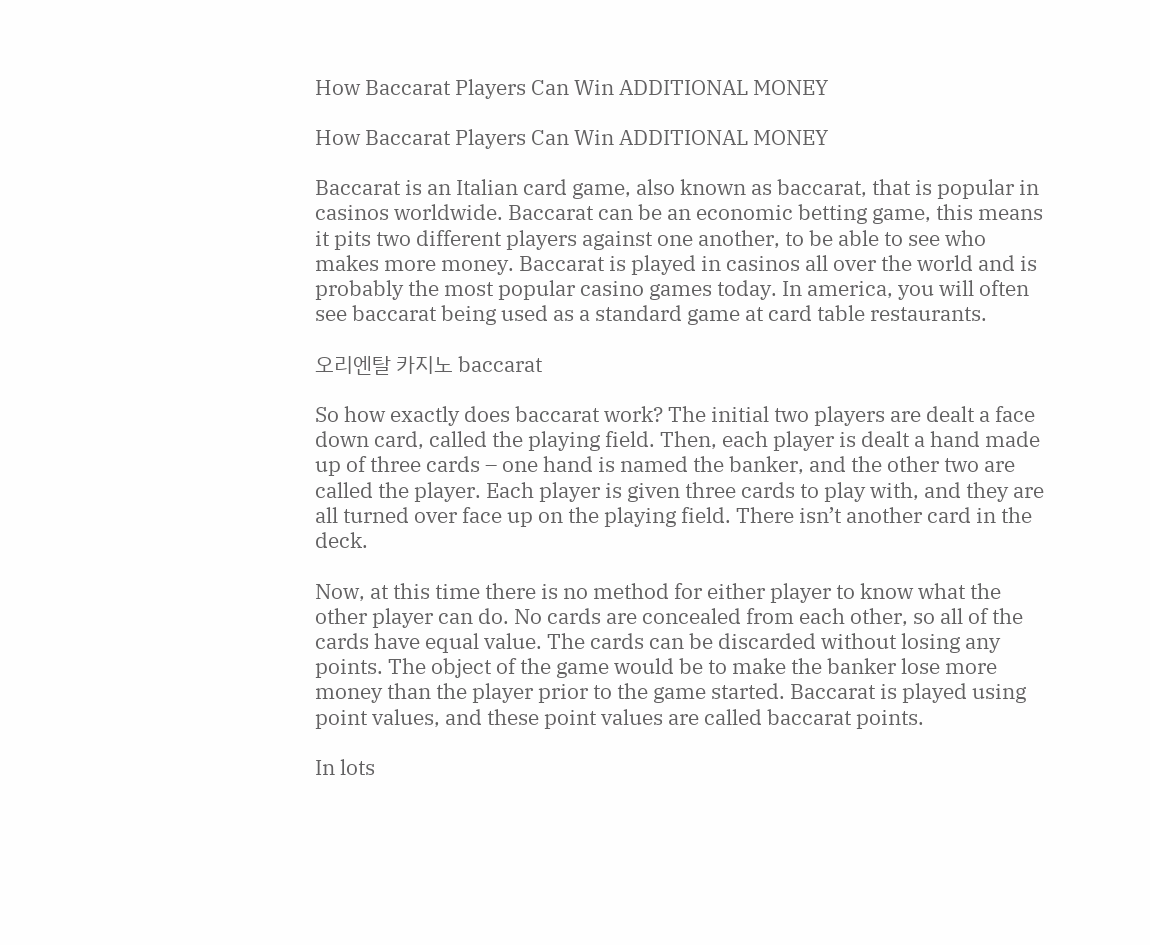How Baccarat Players Can Win ADDITIONAL MONEY

How Baccarat Players Can Win ADDITIONAL MONEY

Baccarat is an Italian card game, also known as baccarat, that is popular in casinos worldwide. Baccarat can be an economic betting game, this means it pits two different players against one another, to be able to see who makes more money. Baccarat is played in casinos all over the world and is probably the most popular casino games today. In america, you will often see baccarat being used as a standard game at card table restaurants.

오리엔탈 카지노 baccarat

So how exactly does baccarat work? The initial two players are dealt a face down card, called the playing field. Then, each player is dealt a hand made up of three cards – one hand is named the banker, and the other two are called the player. Each player is given three cards to play with, and they are all turned over face up on the playing field. There isn’t another card in the deck.

Now, at this time there is no method for either player to know what the other player can do. No cards are concealed from each other, so all of the cards have equal value. The cards can be discarded without losing any points. The object of the game would be to make the banker lose more money than the player prior to the game started. Baccarat is played using point values, and these point values are called baccarat points.

In lots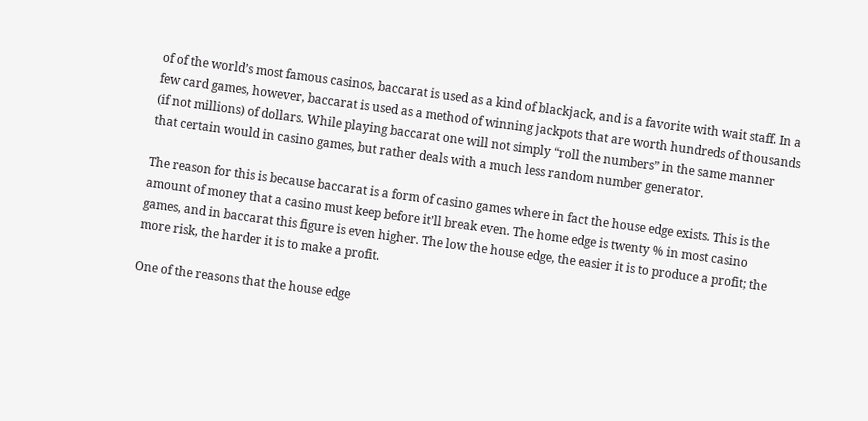of of the world’s most famous casinos, baccarat is used as a kind of blackjack, and is a favorite with wait staff. In a few card games, however, baccarat is used as a method of winning jackpots that are worth hundreds of thousands (if not millions) of dollars. While playing baccarat one will not simply “roll the numbers” in the same manner that certain would in casino games, but rather deals with a much less random number generator.

The reason for this is because baccarat is a form of casino games where in fact the house edge exists. This is the amount of money that a casino must keep before it’ll break even. The home edge is twenty % in most casino games, and in baccarat this figure is even higher. The low the house edge, the easier it is to produce a profit; the more risk, the harder it is to make a profit.

One of the reasons that the house edge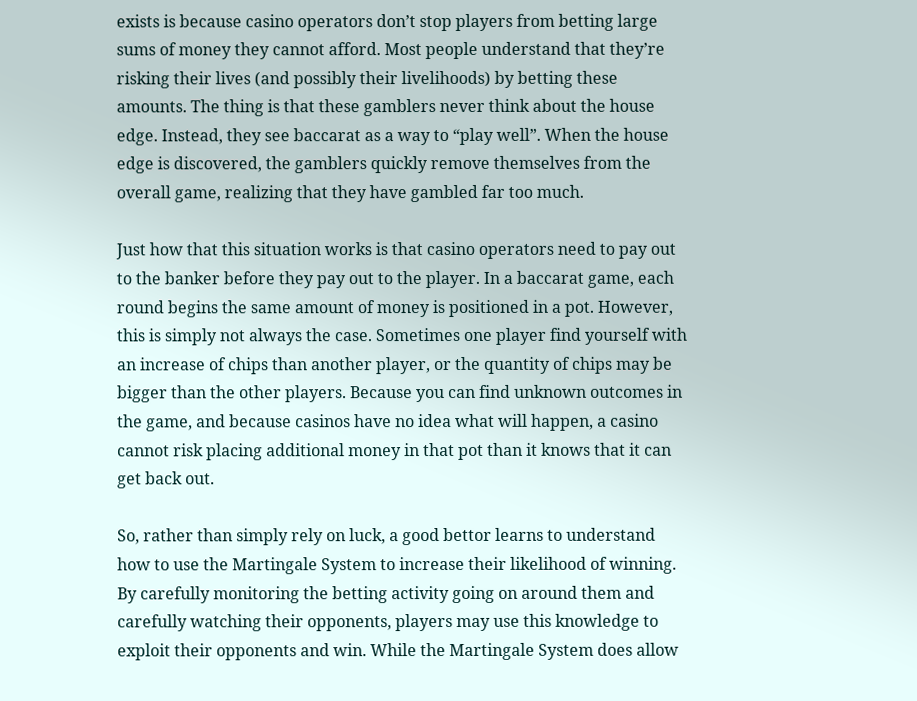exists is because casino operators don’t stop players from betting large sums of money they cannot afford. Most people understand that they’re risking their lives (and possibly their livelihoods) by betting these amounts. The thing is that these gamblers never think about the house edge. Instead, they see baccarat as a way to “play well”. When the house edge is discovered, the gamblers quickly remove themselves from the overall game, realizing that they have gambled far too much.

Just how that this situation works is that casino operators need to pay out to the banker before they pay out to the player. In a baccarat game, each round begins the same amount of money is positioned in a pot. However, this is simply not always the case. Sometimes one player find yourself with an increase of chips than another player, or the quantity of chips may be bigger than the other players. Because you can find unknown outcomes in the game, and because casinos have no idea what will happen, a casino cannot risk placing additional money in that pot than it knows that it can get back out.

So, rather than simply rely on luck, a good bettor learns to understand how to use the Martingale System to increase their likelihood of winning. By carefully monitoring the betting activity going on around them and carefully watching their opponents, players may use this knowledge to exploit their opponents and win. While the Martingale System does allow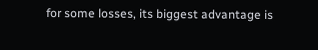for some losses, its biggest advantage is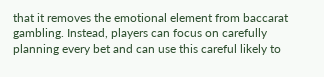that it removes the emotional element from baccarat gambling. Instead, players can focus on carefully planning every bet and can use this careful likely to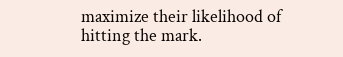maximize their likelihood of hitting the mark.